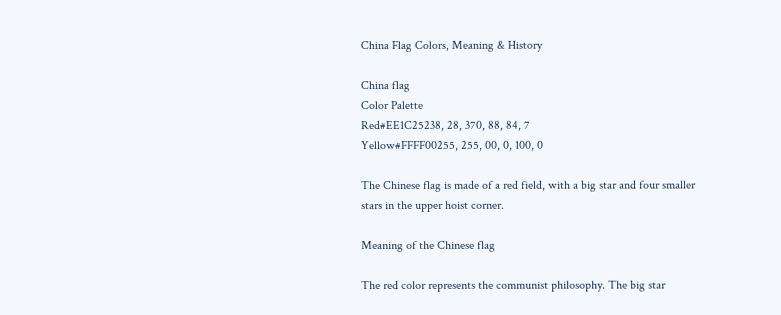China Flag Colors, Meaning & History

China flag
Color Palette
Red#EE1C25238, 28, 370, 88, 84, 7
Yellow#FFFF00255, 255, 00, 0, 100, 0

The Chinese flag is made of a red field, with a big star and four smaller stars in the upper hoist corner.

Meaning of the Chinese flag

The red color represents the communist philosophy. The big star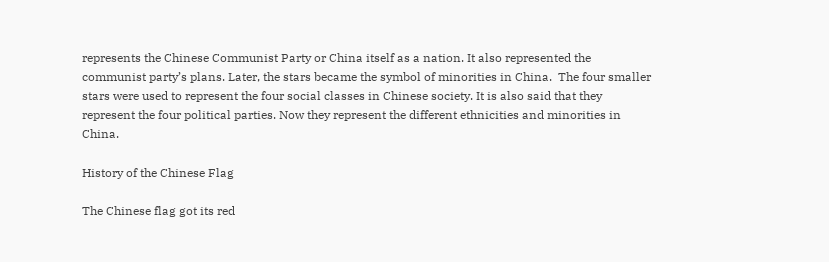represents the Chinese Communist Party or China itself as a nation. It also represented the communist party’s plans. Later, the stars became the symbol of minorities in China.  The four smaller stars were used to represent the four social classes in Chinese society. It is also said that they represent the four political parties. Now they represent the different ethnicities and minorities in China.

History of the Chinese Flag

The Chinese flag got its red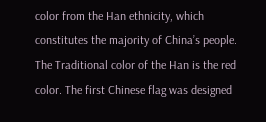color from the Han ethnicity, which constitutes the majority of China’s people. The Traditional color of the Han is the red color. The first Chinese flag was designed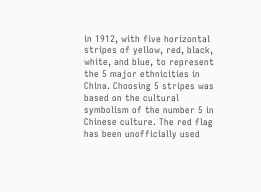in 1912, with five horizontal stripes of yellow, red, black, white, and blue, to represent the 5 major ethnicities in China. Choosing 5 stripes was based on the cultural symbolism of the number 5 in Chinese culture. The red flag has been unofficially used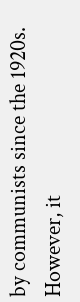by communists since the 1920s. However, it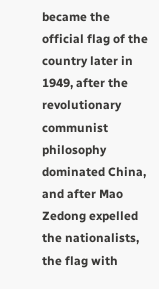became the official flag of the country later in 1949, after the revolutionary communist philosophy dominated China, and after Mao Zedong expelled the nationalists, the flag with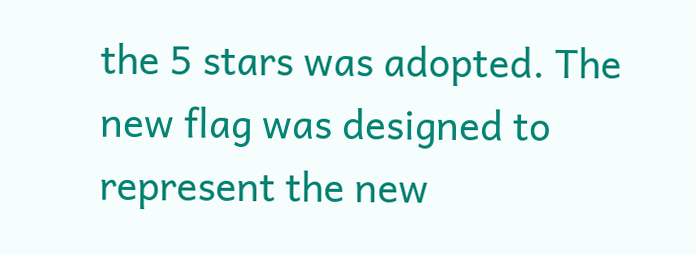the 5 stars was adopted. The new flag was designed to represent the new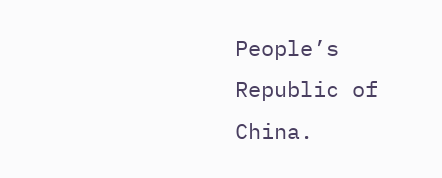People’s Republic of China.